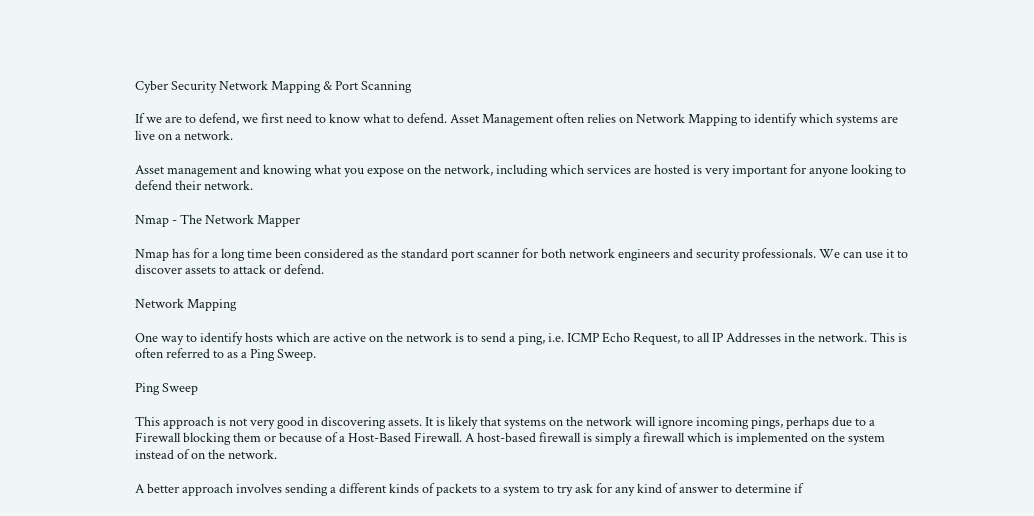Cyber Security Network Mapping & Port Scanning

If we are to defend, we first need to know what to defend. Asset Management often relies on Network Mapping to identify which systems are live on a network.

Asset management and knowing what you expose on the network, including which services are hosted is very important for anyone looking to defend their network.

Nmap - The Network Mapper

Nmap has for a long time been considered as the standard port scanner for both network engineers and security professionals. We can use it to discover assets to attack or defend.

Network Mapping

One way to identify hosts which are active on the network is to send a ping, i.e. ICMP Echo Request, to all IP Addresses in the network. This is often referred to as a Ping Sweep.

Ping Sweep

This approach is not very good in discovering assets. It is likely that systems on the network will ignore incoming pings, perhaps due to a Firewall blocking them or because of a Host-Based Firewall. A host-based firewall is simply a firewall which is implemented on the system instead of on the network.

A better approach involves sending a different kinds of packets to a system to try ask for any kind of answer to determine if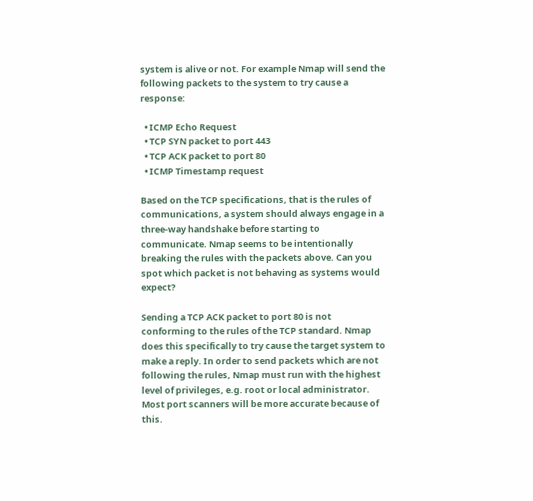system is alive or not. For example Nmap will send the following packets to the system to try cause a response:

  • ICMP Echo Request
  • TCP SYN packet to port 443
  • TCP ACK packet to port 80
  • ICMP Timestamp request

Based on the TCP specifications, that is the rules of communications, a system should always engage in a three-way handshake before starting to communicate. Nmap seems to be intentionally breaking the rules with the packets above. Can you spot which packet is not behaving as systems would expect?

Sending a TCP ACK packet to port 80 is not conforming to the rules of the TCP standard. Nmap does this specifically to try cause the target system to make a reply. In order to send packets which are not following the rules, Nmap must run with the highest level of privileges, e.g. root or local administrator. Most port scanners will be more accurate because of this.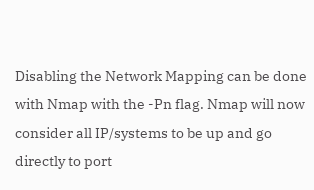Disabling the Network Mapping can be done with Nmap with the -Pn flag. Nmap will now consider all IP/systems to be up and go directly to port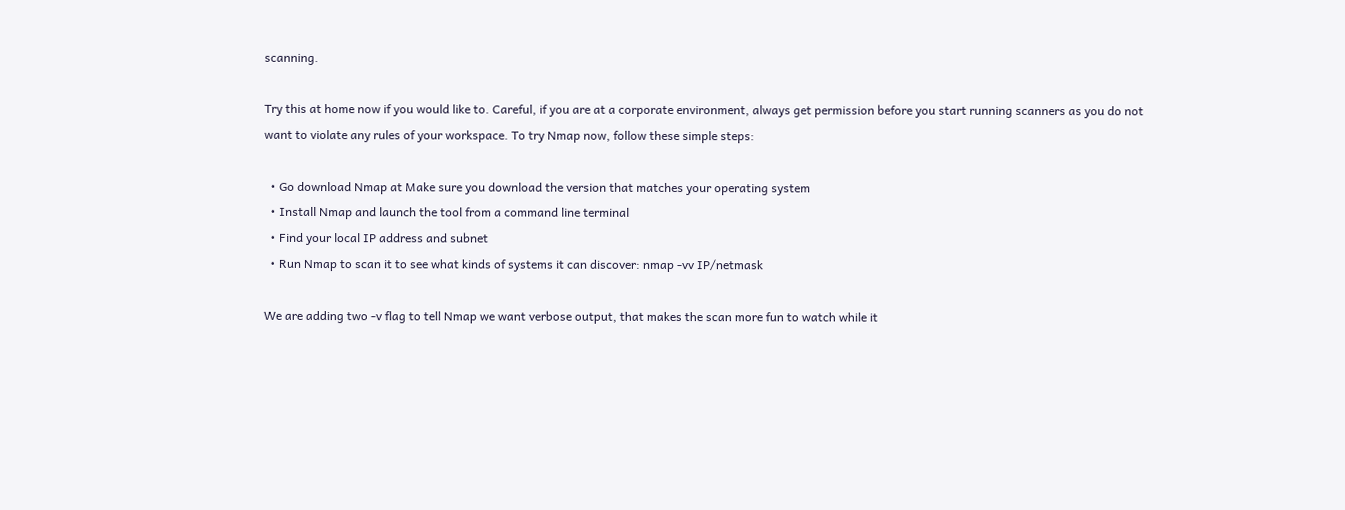scanning.

Try this at home now if you would like to. Careful, if you are at a corporate environment, always get permission before you start running scanners as you do not want to violate any rules of your workspace. To try Nmap now, follow these simple steps:

  • Go download Nmap at Make sure you download the version that matches your operating system
  • Install Nmap and launch the tool from a command line terminal
  • Find your local IP address and subnet
  • Run Nmap to scan it to see what kinds of systems it can discover: nmap -vv IP/netmask

We are adding two -v flag to tell Nmap we want verbose output, that makes the scan more fun to watch while it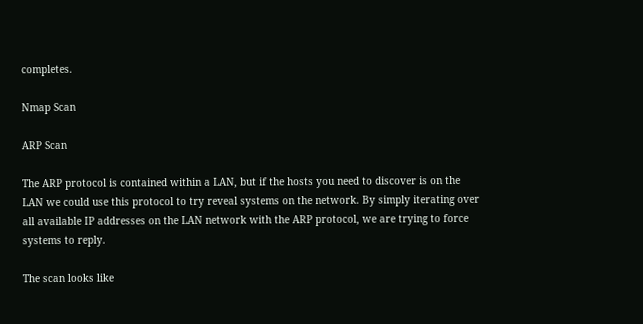completes.

Nmap Scan

ARP Scan

The ARP protocol is contained within a LAN, but if the hosts you need to discover is on the LAN we could use this protocol to try reveal systems on the network. By simply iterating over all available IP addresses on the LAN network with the ARP protocol, we are trying to force systems to reply.

The scan looks like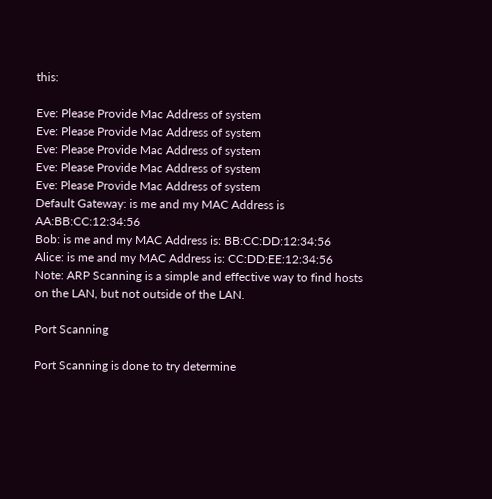this:

Eve: Please Provide Mac Address of system
Eve: Please Provide Mac Address of system
Eve: Please Provide Mac Address of system
Eve: Please Provide Mac Address of system
Eve: Please Provide Mac Address of system
Default Gateway: is me and my MAC Address is AA:BB:CC:12:34:56
Bob: is me and my MAC Address is: BB:CC:DD:12:34:56
Alice: is me and my MAC Address is: CC:DD:EE:12:34:56
Note: ARP Scanning is a simple and effective way to find hosts on the LAN, but not outside of the LAN.

Port Scanning

Port Scanning is done to try determine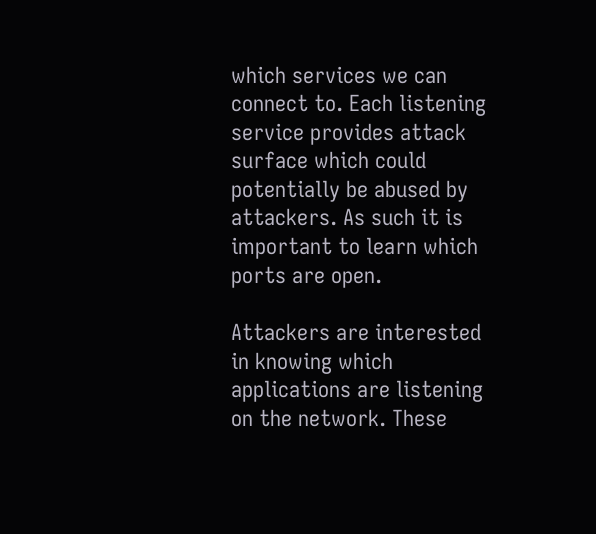which services we can connect to. Each listening service provides attack surface which could potentially be abused by attackers. As such it is important to learn which ports are open.

Attackers are interested in knowing which applications are listening on the network. These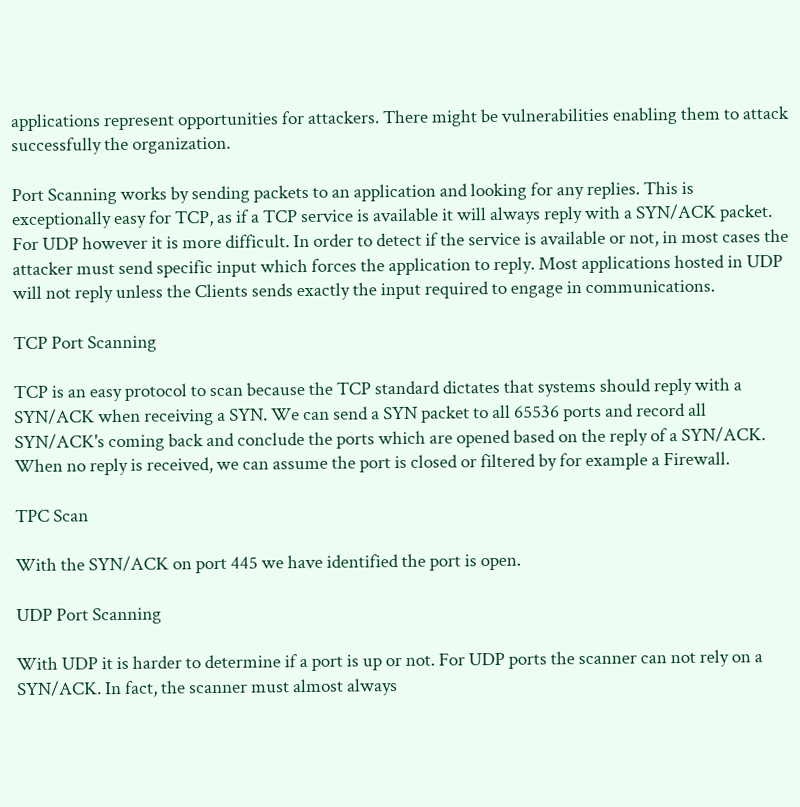applications represent opportunities for attackers. There might be vulnerabilities enabling them to attack successfully the organization.

Port Scanning works by sending packets to an application and looking for any replies. This is exceptionally easy for TCP, as if a TCP service is available it will always reply with a SYN/ACK packet. For UDP however it is more difficult. In order to detect if the service is available or not, in most cases the attacker must send specific input which forces the application to reply. Most applications hosted in UDP will not reply unless the Clients sends exactly the input required to engage in communications.

TCP Port Scanning

TCP is an easy protocol to scan because the TCP standard dictates that systems should reply with a SYN/ACK when receiving a SYN. We can send a SYN packet to all 65536 ports and record all SYN/ACK's coming back and conclude the ports which are opened based on the reply of a SYN/ACK. When no reply is received, we can assume the port is closed or filtered by for example a Firewall.

TPC Scan

With the SYN/ACK on port 445 we have identified the port is open.

UDP Port Scanning

With UDP it is harder to determine if a port is up or not. For UDP ports the scanner can not rely on a SYN/ACK. In fact, the scanner must almost always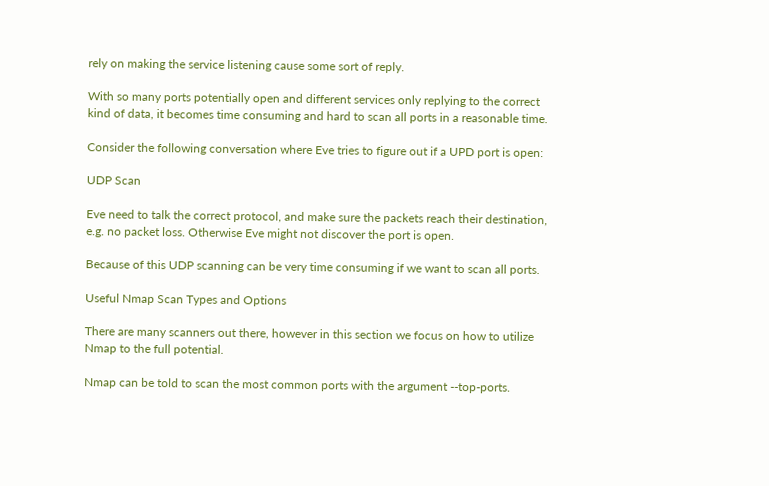rely on making the service listening cause some sort of reply.

With so many ports potentially open and different services only replying to the correct kind of data, it becomes time consuming and hard to scan all ports in a reasonable time.

Consider the following conversation where Eve tries to figure out if a UPD port is open:

UDP Scan

Eve need to talk the correct protocol, and make sure the packets reach their destination, e.g. no packet loss. Otherwise Eve might not discover the port is open.

Because of this UDP scanning can be very time consuming if we want to scan all ports.

Useful Nmap Scan Types and Options

There are many scanners out there, however in this section we focus on how to utilize Nmap to the full potential.

Nmap can be told to scan the most common ports with the argument --top-ports.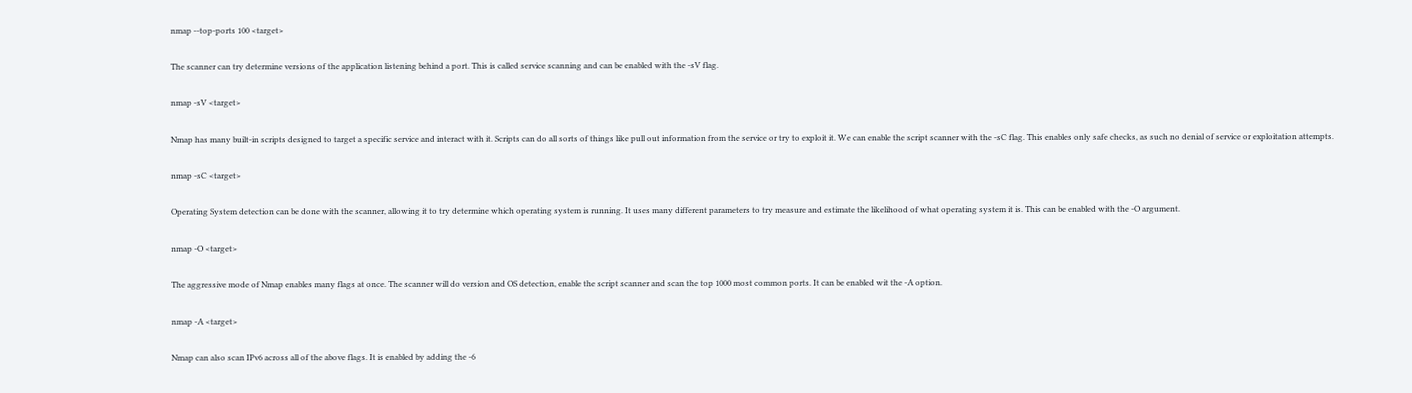nmap --top-ports 100 <target>

The scanner can try determine versions of the application listening behind a port. This is called service scanning and can be enabled with the -sV flag.

nmap -sV <target>

Nmap has many built-in scripts designed to target a specific service and interact with it. Scripts can do all sorts of things like pull out information from the service or try to exploit it. We can enable the script scanner with the -sC flag. This enables only safe checks, as such no denial of service or exploitation attempts.

nmap -sC <target>

Operating System detection can be done with the scanner, allowing it to try determine which operating system is running. It uses many different parameters to try measure and estimate the likelihood of what operating system it is. This can be enabled with the -O argument.

nmap -O <target>

The aggressive mode of Nmap enables many flags at once. The scanner will do version and OS detection, enable the script scanner and scan the top 1000 most common ports. It can be enabled wit the -A option.

nmap -A <target>

Nmap can also scan IPv6 across all of the above flags. It is enabled by adding the -6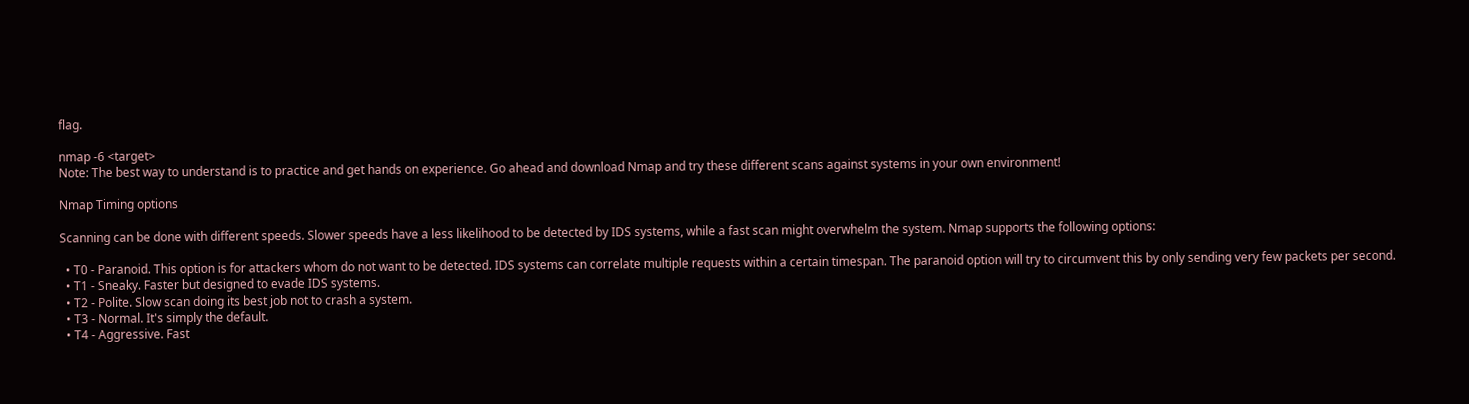flag.

nmap -6 <target>
Note: The best way to understand is to practice and get hands on experience. Go ahead and download Nmap and try these different scans against systems in your own environment!

Nmap Timing options

Scanning can be done with different speeds. Slower speeds have a less likelihood to be detected by IDS systems, while a fast scan might overwhelm the system. Nmap supports the following options:

  • T0 - Paranoid. This option is for attackers whom do not want to be detected. IDS systems can correlate multiple requests within a certain timespan. The paranoid option will try to circumvent this by only sending very few packets per second.
  • T1 - Sneaky. Faster but designed to evade IDS systems.
  • T2 - Polite. Slow scan doing its best job not to crash a system.
  • T3 - Normal. It's simply the default.
  • T4 - Aggressive. Fast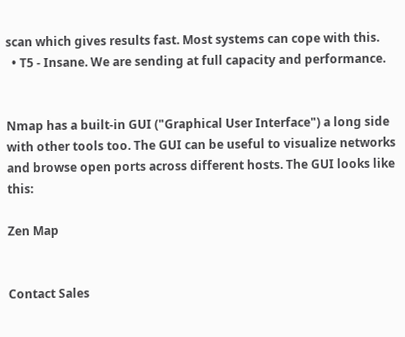scan which gives results fast. Most systems can cope with this.
  • T5 - Insane. We are sending at full capacity and performance.


Nmap has a built-in GUI ("Graphical User Interface") a long side with other tools too. The GUI can be useful to visualize networks and browse open ports across different hosts. The GUI looks like this:

Zen Map


Contact Sales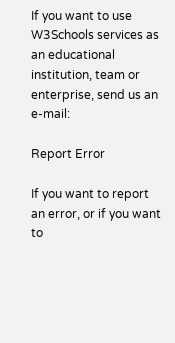If you want to use W3Schools services as an educational institution, team or enterprise, send us an e-mail:

Report Error

If you want to report an error, or if you want to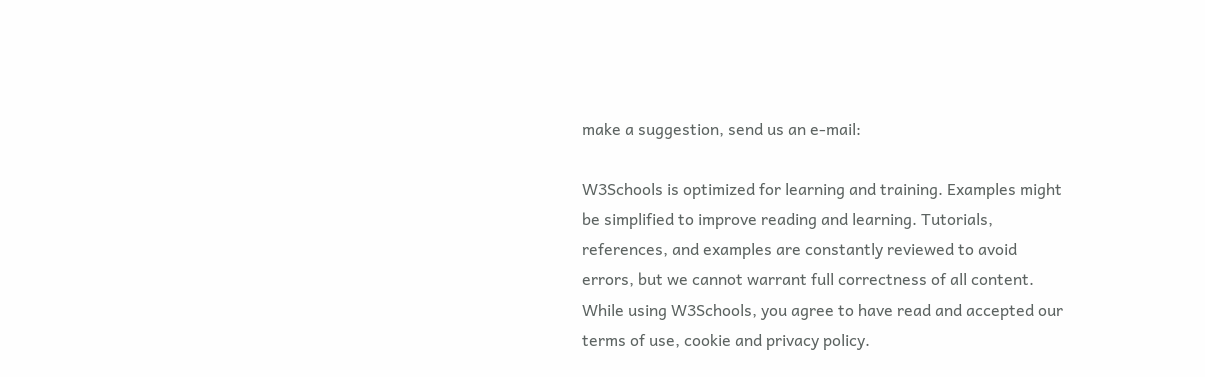make a suggestion, send us an e-mail:

W3Schools is optimized for learning and training. Examples might be simplified to improve reading and learning. Tutorials, references, and examples are constantly reviewed to avoid errors, but we cannot warrant full correctness of all content. While using W3Schools, you agree to have read and accepted our terms of use, cookie and privacy policy.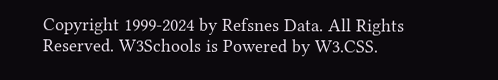Copyright 1999-2024 by Refsnes Data. All Rights Reserved. W3Schools is Powered by W3.CSS.